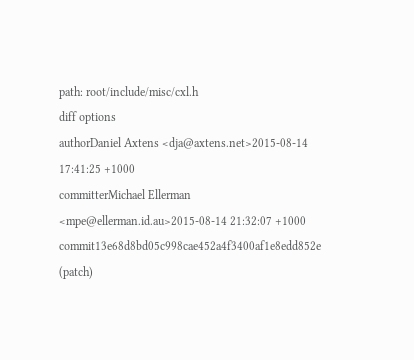path: root/include/misc/cxl.h
diff options
authorDaniel Axtens <dja@axtens.net>2015-08-14 17:41:25 +1000
committerMichael Ellerman <mpe@ellerman.id.au>2015-08-14 21:32:07 +1000
commit13e68d8bd05c998cae452a4f3400af1e8edd852e (patch)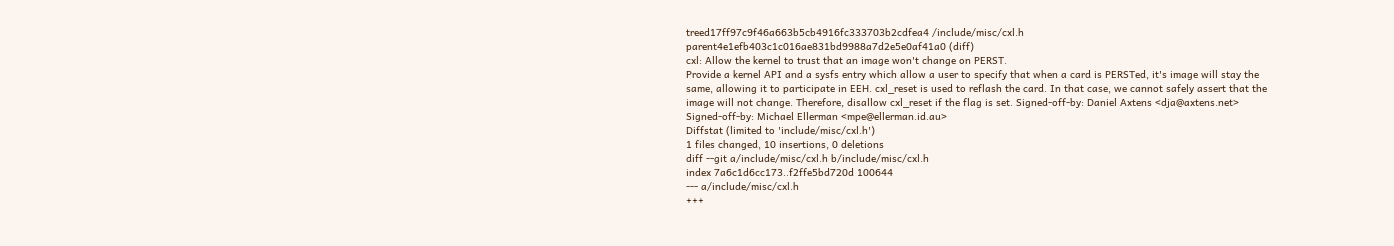treed17ff97c9f46a663b5cb4916fc333703b2cdfea4 /include/misc/cxl.h
parent4e1efb403c1c016ae831bd9988a7d2e5e0af41a0 (diff)
cxl: Allow the kernel to trust that an image won't change on PERST.
Provide a kernel API and a sysfs entry which allow a user to specify that when a card is PERSTed, it's image will stay the same, allowing it to participate in EEH. cxl_reset is used to reflash the card. In that case, we cannot safely assert that the image will not change. Therefore, disallow cxl_reset if the flag is set. Signed-off-by: Daniel Axtens <dja@axtens.net> Signed-off-by: Michael Ellerman <mpe@ellerman.id.au>
Diffstat (limited to 'include/misc/cxl.h')
1 files changed, 10 insertions, 0 deletions
diff --git a/include/misc/cxl.h b/include/misc/cxl.h
index 7a6c1d6cc173..f2ffe5bd720d 100644
--- a/include/misc/cxl.h
+++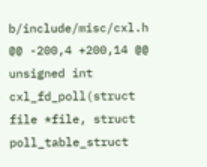b/include/misc/cxl.h
@@ -200,4 +200,14 @@ unsigned int cxl_fd_poll(struct file *file, struct poll_table_struct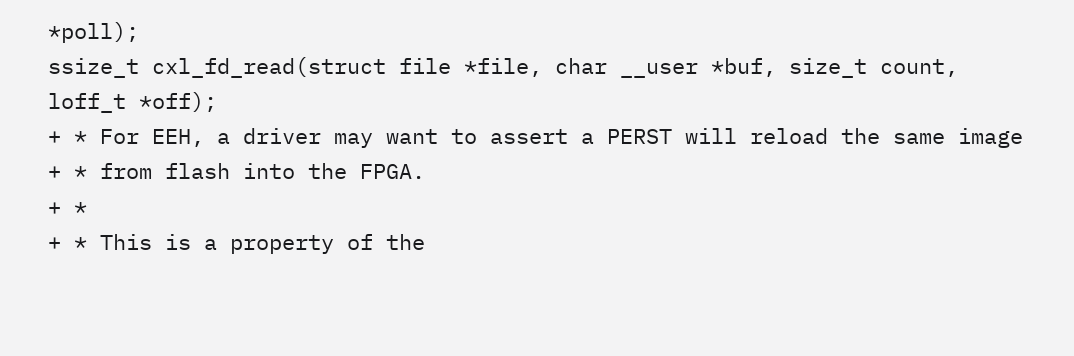*poll);
ssize_t cxl_fd_read(struct file *file, char __user *buf, size_t count,
loff_t *off);
+ * For EEH, a driver may want to assert a PERST will reload the same image
+ * from flash into the FPGA.
+ *
+ * This is a property of the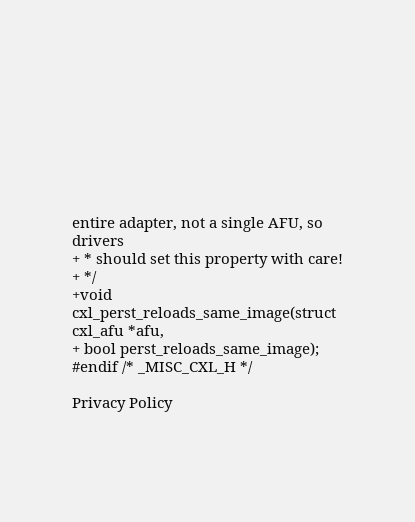entire adapter, not a single AFU, so drivers
+ * should set this property with care!
+ */
+void cxl_perst_reloads_same_image(struct cxl_afu *afu,
+ bool perst_reloads_same_image);
#endif /* _MISC_CXL_H */

Privacy Policy